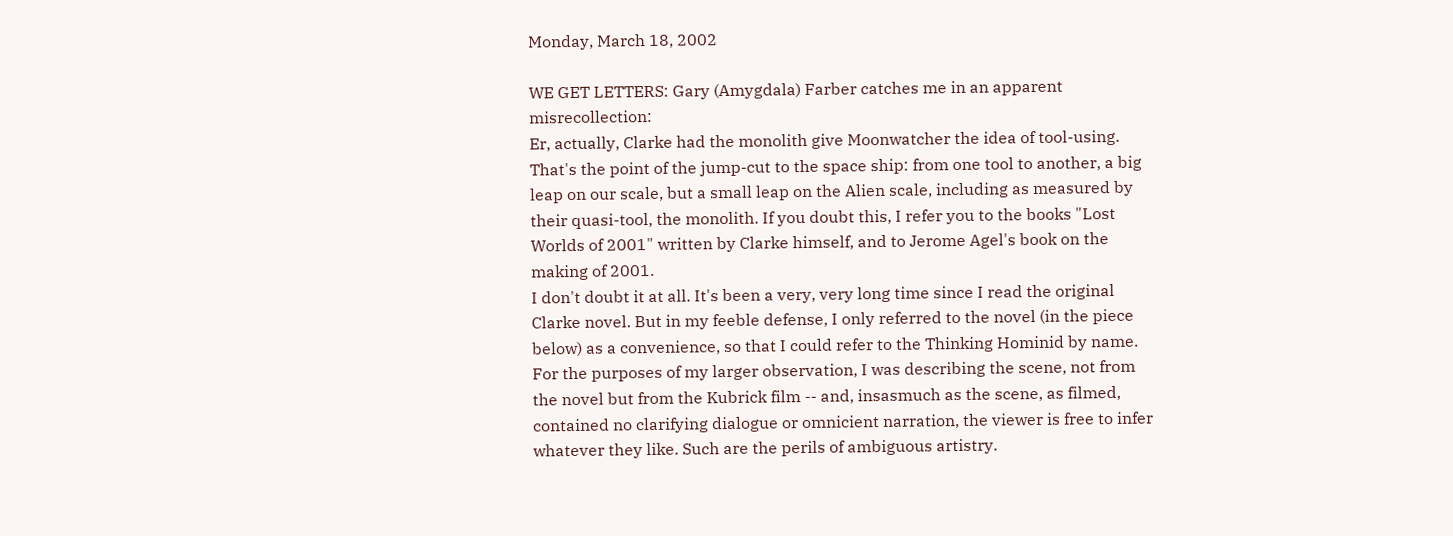Monday, March 18, 2002

WE GET LETTERS: Gary (Amygdala) Farber catches me in an apparent misrecollection:
Er, actually, Clarke had the monolith give Moonwatcher the idea of tool-using. That's the point of the jump-cut to the space ship: from one tool to another, a big leap on our scale, but a small leap on the Alien scale, including as measured by their quasi-tool, the monolith. If you doubt this, I refer you to the books "Lost Worlds of 2001" written by Clarke himself, and to Jerome Agel's book on the making of 2001.
I don't doubt it at all. It's been a very, very long time since I read the original Clarke novel. But in my feeble defense, I only referred to the novel (in the piece below) as a convenience, so that I could refer to the Thinking Hominid by name. For the purposes of my larger observation, I was describing the scene, not from the novel but from the Kubrick film -- and, insasmuch as the scene, as filmed, contained no clarifying dialogue or omnicient narration, the viewer is free to infer whatever they like. Such are the perils of ambiguous artistry.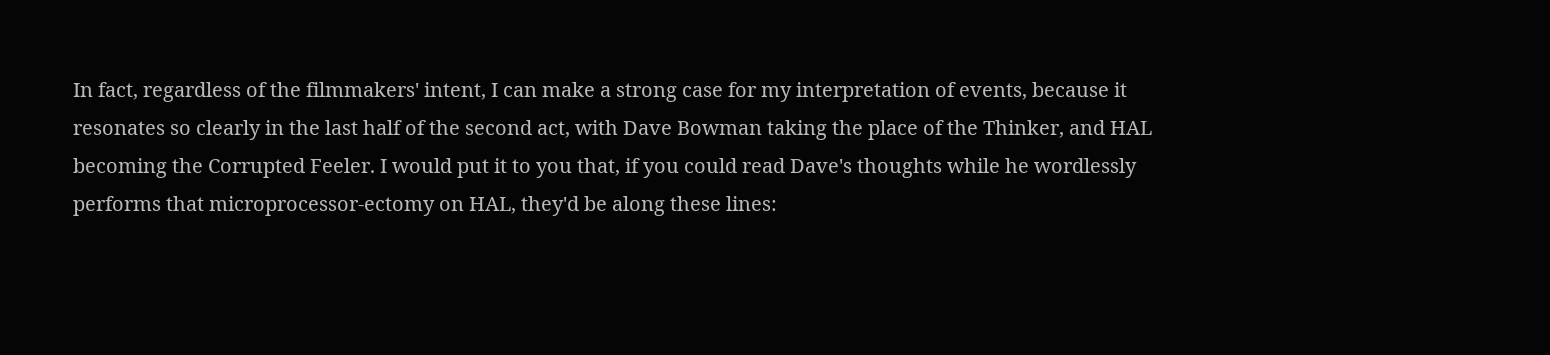In fact, regardless of the filmmakers' intent, I can make a strong case for my interpretation of events, because it resonates so clearly in the last half of the second act, with Dave Bowman taking the place of the Thinker, and HAL becoming the Corrupted Feeler. I would put it to you that, if you could read Dave's thoughts while he wordlessly performs that microprocessor-ectomy on HAL, they'd be along these lines: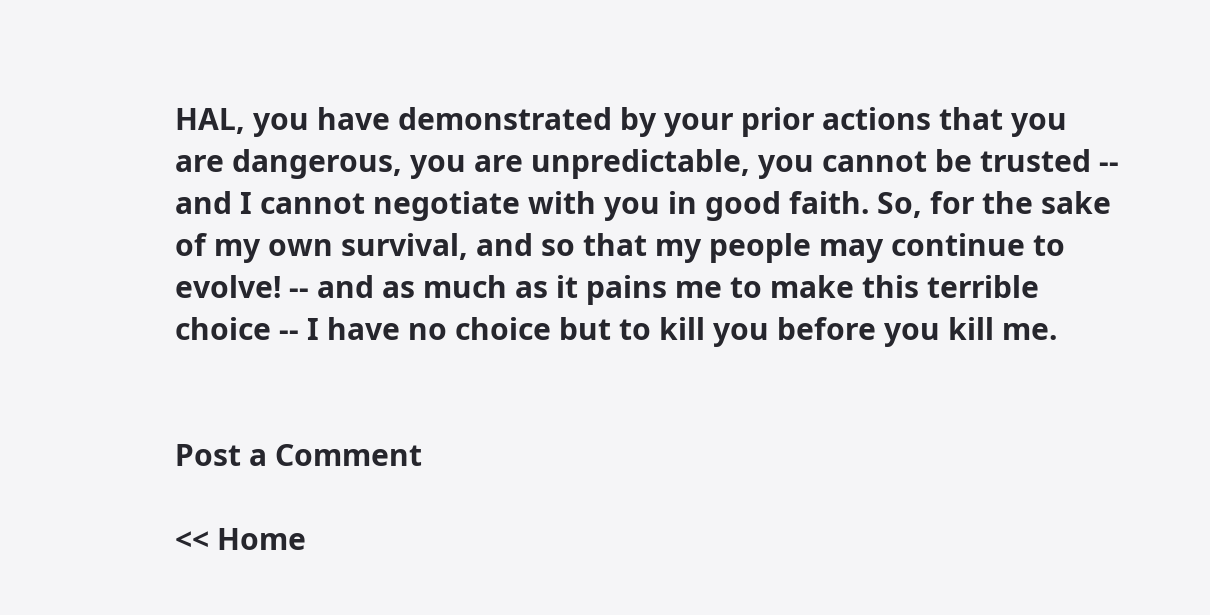HAL, you have demonstrated by your prior actions that you are dangerous, you are unpredictable, you cannot be trusted -- and I cannot negotiate with you in good faith. So, for the sake of my own survival, and so that my people may continue to evolve! -- and as much as it pains me to make this terrible choice -- I have no choice but to kill you before you kill me.


Post a Comment

<< Home